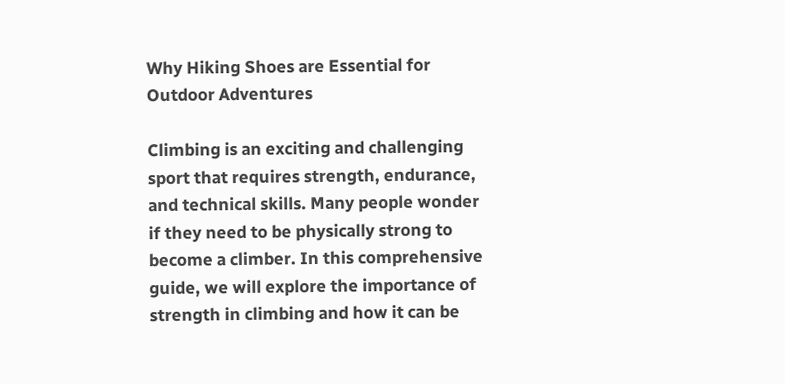Why Hiking Shoes are Essential for Outdoor Adventures

Climbing is an exciting and challenging sport that requires strength, endurance, and technical skills. Many people wonder if they need to be physically strong to become a climber. In this comprehensive guide, we will explore the importance of strength in climbing and how it can be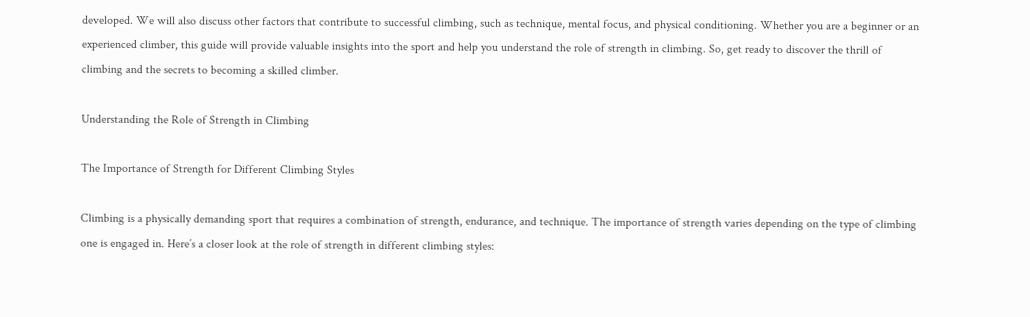developed. We will also discuss other factors that contribute to successful climbing, such as technique, mental focus, and physical conditioning. Whether you are a beginner or an experienced climber, this guide will provide valuable insights into the sport and help you understand the role of strength in climbing. So, get ready to discover the thrill of climbing and the secrets to becoming a skilled climber.

Understanding the Role of Strength in Climbing

The Importance of Strength for Different Climbing Styles

Climbing is a physically demanding sport that requires a combination of strength, endurance, and technique. The importance of strength varies depending on the type of climbing one is engaged in. Here’s a closer look at the role of strength in different climbing styles: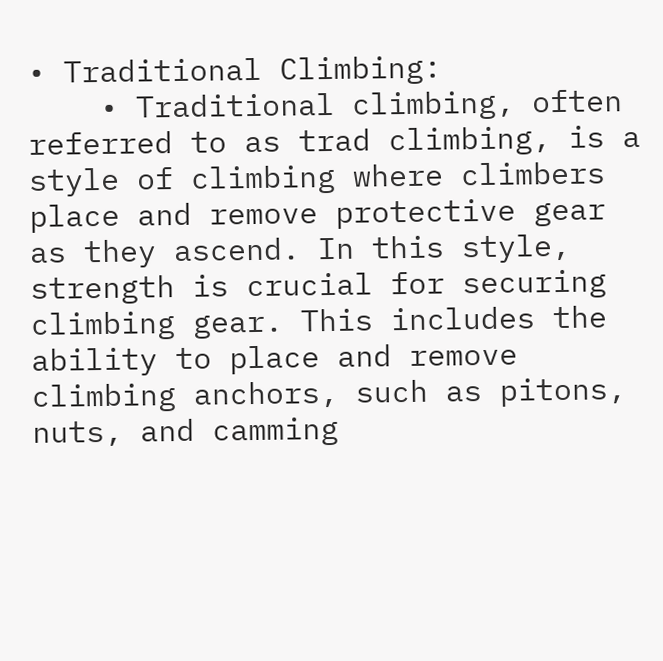• Traditional Climbing:
    • Traditional climbing, often referred to as trad climbing, is a style of climbing where climbers place and remove protective gear as they ascend. In this style, strength is crucial for securing climbing gear. This includes the ability to place and remove climbing anchors, such as pitons, nuts, and camming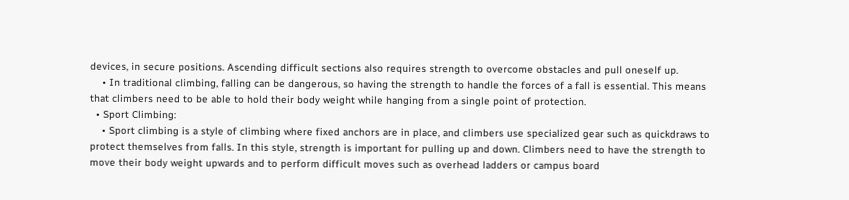devices, in secure positions. Ascending difficult sections also requires strength to overcome obstacles and pull oneself up.
    • In traditional climbing, falling can be dangerous, so having the strength to handle the forces of a fall is essential. This means that climbers need to be able to hold their body weight while hanging from a single point of protection.
  • Sport Climbing:
    • Sport climbing is a style of climbing where fixed anchors are in place, and climbers use specialized gear such as quickdraws to protect themselves from falls. In this style, strength is important for pulling up and down. Climbers need to have the strength to move their body weight upwards and to perform difficult moves such as overhead ladders or campus board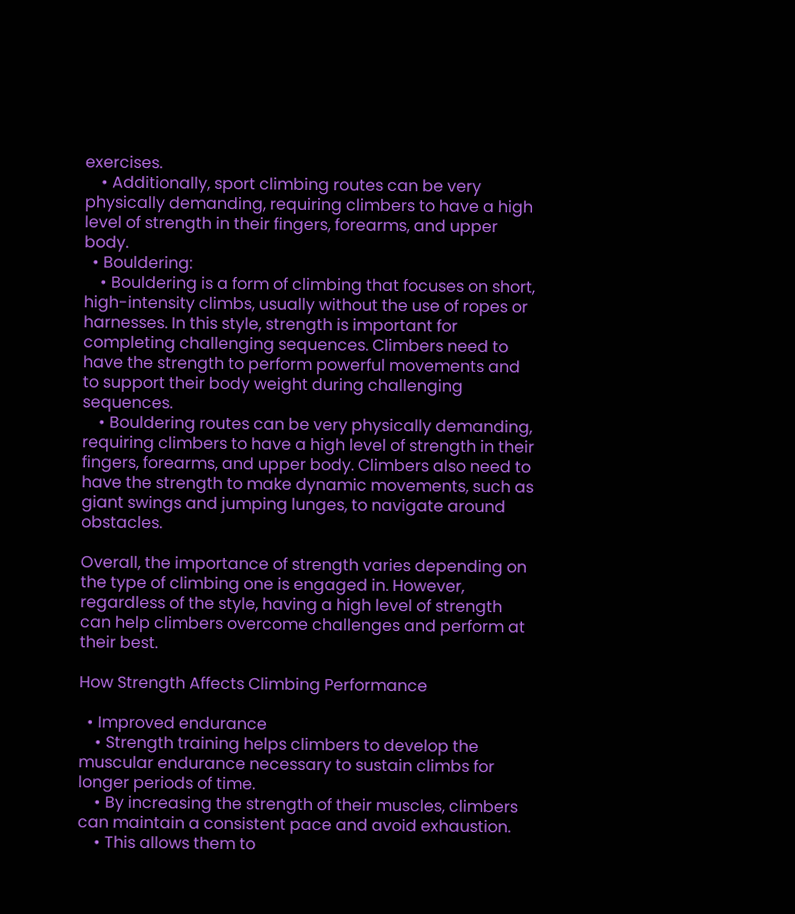exercises.
    • Additionally, sport climbing routes can be very physically demanding, requiring climbers to have a high level of strength in their fingers, forearms, and upper body.
  • Bouldering:
    • Bouldering is a form of climbing that focuses on short, high-intensity climbs, usually without the use of ropes or harnesses. In this style, strength is important for completing challenging sequences. Climbers need to have the strength to perform powerful movements and to support their body weight during challenging sequences.
    • Bouldering routes can be very physically demanding, requiring climbers to have a high level of strength in their fingers, forearms, and upper body. Climbers also need to have the strength to make dynamic movements, such as giant swings and jumping lunges, to navigate around obstacles.

Overall, the importance of strength varies depending on the type of climbing one is engaged in. However, regardless of the style, having a high level of strength can help climbers overcome challenges and perform at their best.

How Strength Affects Climbing Performance

  • Improved endurance
    • Strength training helps climbers to develop the muscular endurance necessary to sustain climbs for longer periods of time.
    • By increasing the strength of their muscles, climbers can maintain a consistent pace and avoid exhaustion.
    • This allows them to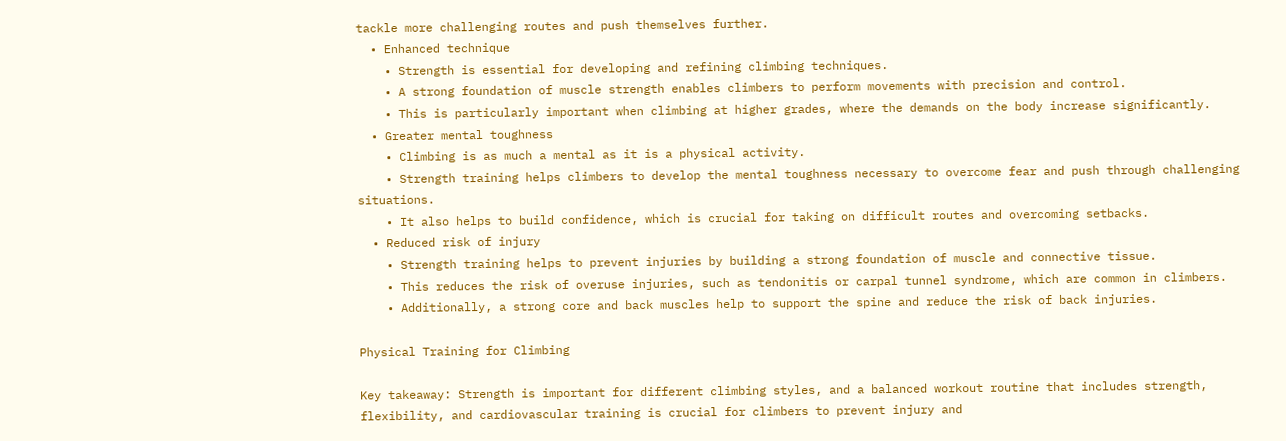tackle more challenging routes and push themselves further.
  • Enhanced technique
    • Strength is essential for developing and refining climbing techniques.
    • A strong foundation of muscle strength enables climbers to perform movements with precision and control.
    • This is particularly important when climbing at higher grades, where the demands on the body increase significantly.
  • Greater mental toughness
    • Climbing is as much a mental as it is a physical activity.
    • Strength training helps climbers to develop the mental toughness necessary to overcome fear and push through challenging situations.
    • It also helps to build confidence, which is crucial for taking on difficult routes and overcoming setbacks.
  • Reduced risk of injury
    • Strength training helps to prevent injuries by building a strong foundation of muscle and connective tissue.
    • This reduces the risk of overuse injuries, such as tendonitis or carpal tunnel syndrome, which are common in climbers.
    • Additionally, a strong core and back muscles help to support the spine and reduce the risk of back injuries.

Physical Training for Climbing

Key takeaway: Strength is important for different climbing styles, and a balanced workout routine that includes strength, flexibility, and cardiovascular training is crucial for climbers to prevent injury and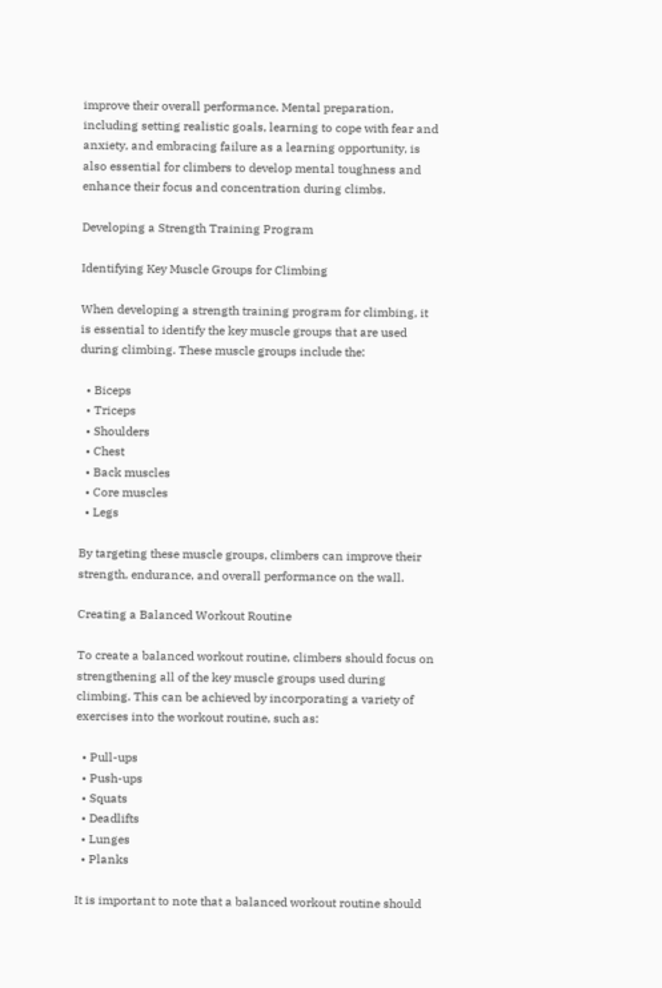improve their overall performance. Mental preparation, including setting realistic goals, learning to cope with fear and anxiety, and embracing failure as a learning opportunity, is also essential for climbers to develop mental toughness and enhance their focus and concentration during climbs.

Developing a Strength Training Program

Identifying Key Muscle Groups for Climbing

When developing a strength training program for climbing, it is essential to identify the key muscle groups that are used during climbing. These muscle groups include the:

  • Biceps
  • Triceps
  • Shoulders
  • Chest
  • Back muscles
  • Core muscles
  • Legs

By targeting these muscle groups, climbers can improve their strength, endurance, and overall performance on the wall.

Creating a Balanced Workout Routine

To create a balanced workout routine, climbers should focus on strengthening all of the key muscle groups used during climbing. This can be achieved by incorporating a variety of exercises into the workout routine, such as:

  • Pull-ups
  • Push-ups
  • Squats
  • Deadlifts
  • Lunges
  • Planks

It is important to note that a balanced workout routine should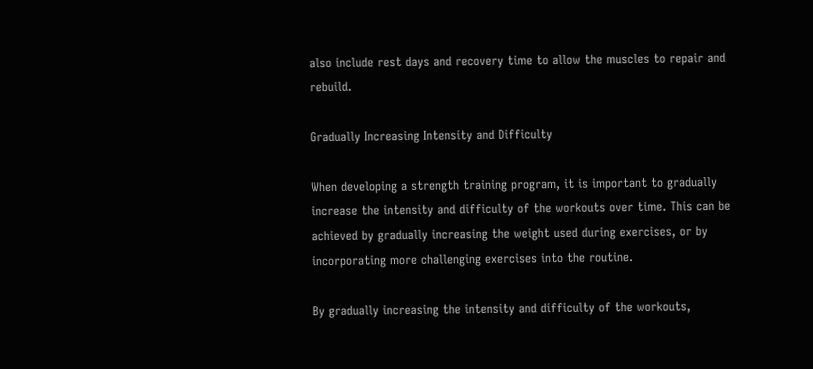also include rest days and recovery time to allow the muscles to repair and rebuild.

Gradually Increasing Intensity and Difficulty

When developing a strength training program, it is important to gradually increase the intensity and difficulty of the workouts over time. This can be achieved by gradually increasing the weight used during exercises, or by incorporating more challenging exercises into the routine.

By gradually increasing the intensity and difficulty of the workouts,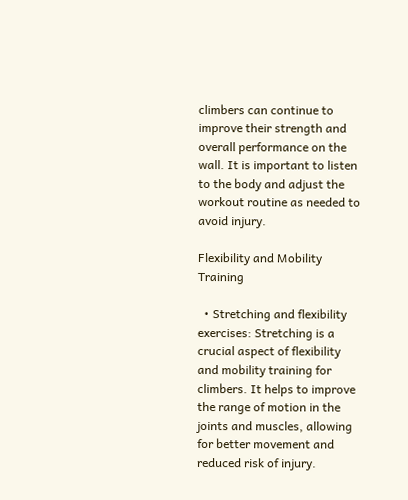climbers can continue to improve their strength and overall performance on the wall. It is important to listen to the body and adjust the workout routine as needed to avoid injury.

Flexibility and Mobility Training

  • Stretching and flexibility exercises: Stretching is a crucial aspect of flexibility and mobility training for climbers. It helps to improve the range of motion in the joints and muscles, allowing for better movement and reduced risk of injury.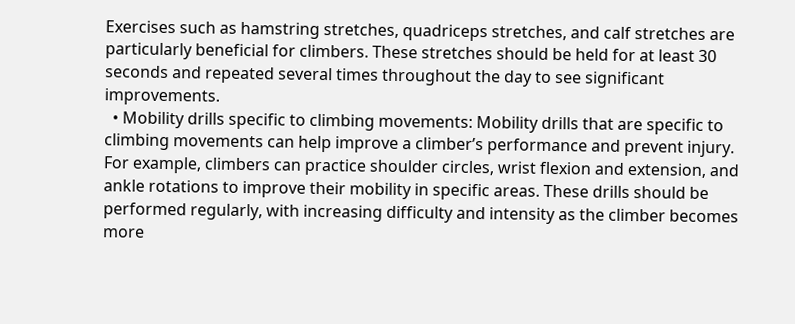Exercises such as hamstring stretches, quadriceps stretches, and calf stretches are particularly beneficial for climbers. These stretches should be held for at least 30 seconds and repeated several times throughout the day to see significant improvements.
  • Mobility drills specific to climbing movements: Mobility drills that are specific to climbing movements can help improve a climber’s performance and prevent injury. For example, climbers can practice shoulder circles, wrist flexion and extension, and ankle rotations to improve their mobility in specific areas. These drills should be performed regularly, with increasing difficulty and intensity as the climber becomes more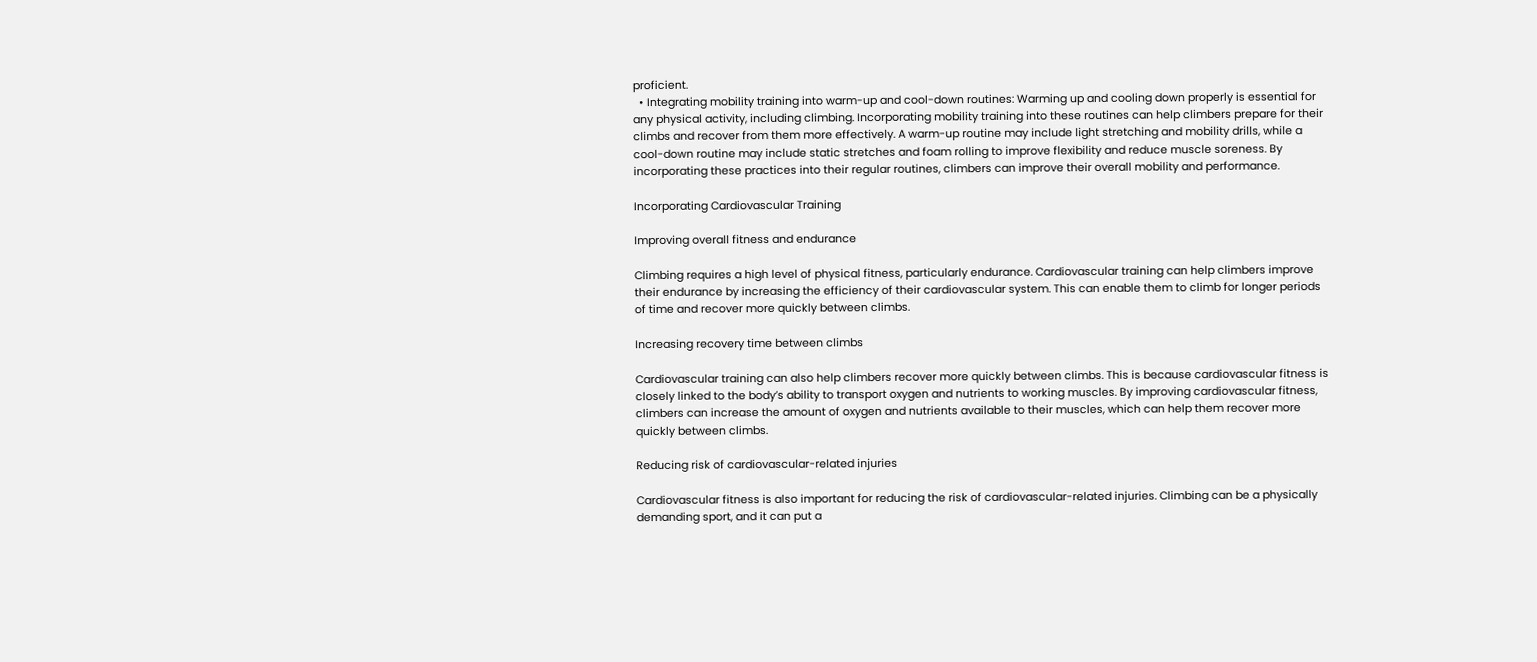proficient.
  • Integrating mobility training into warm-up and cool-down routines: Warming up and cooling down properly is essential for any physical activity, including climbing. Incorporating mobility training into these routines can help climbers prepare for their climbs and recover from them more effectively. A warm-up routine may include light stretching and mobility drills, while a cool-down routine may include static stretches and foam rolling to improve flexibility and reduce muscle soreness. By incorporating these practices into their regular routines, climbers can improve their overall mobility and performance.

Incorporating Cardiovascular Training

Improving overall fitness and endurance

Climbing requires a high level of physical fitness, particularly endurance. Cardiovascular training can help climbers improve their endurance by increasing the efficiency of their cardiovascular system. This can enable them to climb for longer periods of time and recover more quickly between climbs.

Increasing recovery time between climbs

Cardiovascular training can also help climbers recover more quickly between climbs. This is because cardiovascular fitness is closely linked to the body’s ability to transport oxygen and nutrients to working muscles. By improving cardiovascular fitness, climbers can increase the amount of oxygen and nutrients available to their muscles, which can help them recover more quickly between climbs.

Reducing risk of cardiovascular-related injuries

Cardiovascular fitness is also important for reducing the risk of cardiovascular-related injuries. Climbing can be a physically demanding sport, and it can put a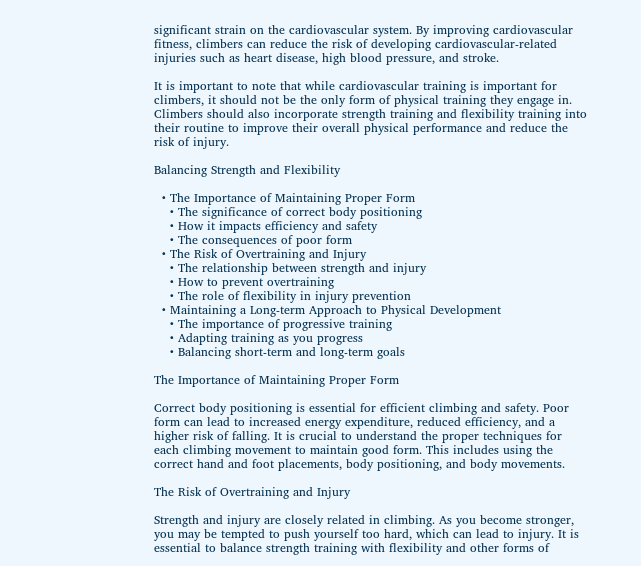significant strain on the cardiovascular system. By improving cardiovascular fitness, climbers can reduce the risk of developing cardiovascular-related injuries such as heart disease, high blood pressure, and stroke.

It is important to note that while cardiovascular training is important for climbers, it should not be the only form of physical training they engage in. Climbers should also incorporate strength training and flexibility training into their routine to improve their overall physical performance and reduce the risk of injury.

Balancing Strength and Flexibility

  • The Importance of Maintaining Proper Form
    • The significance of correct body positioning
    • How it impacts efficiency and safety
    • The consequences of poor form
  • The Risk of Overtraining and Injury
    • The relationship between strength and injury
    • How to prevent overtraining
    • The role of flexibility in injury prevention
  • Maintaining a Long-term Approach to Physical Development
    • The importance of progressive training
    • Adapting training as you progress
    • Balancing short-term and long-term goals

The Importance of Maintaining Proper Form

Correct body positioning is essential for efficient climbing and safety. Poor form can lead to increased energy expenditure, reduced efficiency, and a higher risk of falling. It is crucial to understand the proper techniques for each climbing movement to maintain good form. This includes using the correct hand and foot placements, body positioning, and body movements.

The Risk of Overtraining and Injury

Strength and injury are closely related in climbing. As you become stronger, you may be tempted to push yourself too hard, which can lead to injury. It is essential to balance strength training with flexibility and other forms of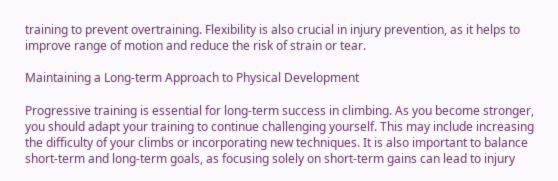training to prevent overtraining. Flexibility is also crucial in injury prevention, as it helps to improve range of motion and reduce the risk of strain or tear.

Maintaining a Long-term Approach to Physical Development

Progressive training is essential for long-term success in climbing. As you become stronger, you should adapt your training to continue challenging yourself. This may include increasing the difficulty of your climbs or incorporating new techniques. It is also important to balance short-term and long-term goals, as focusing solely on short-term gains can lead to injury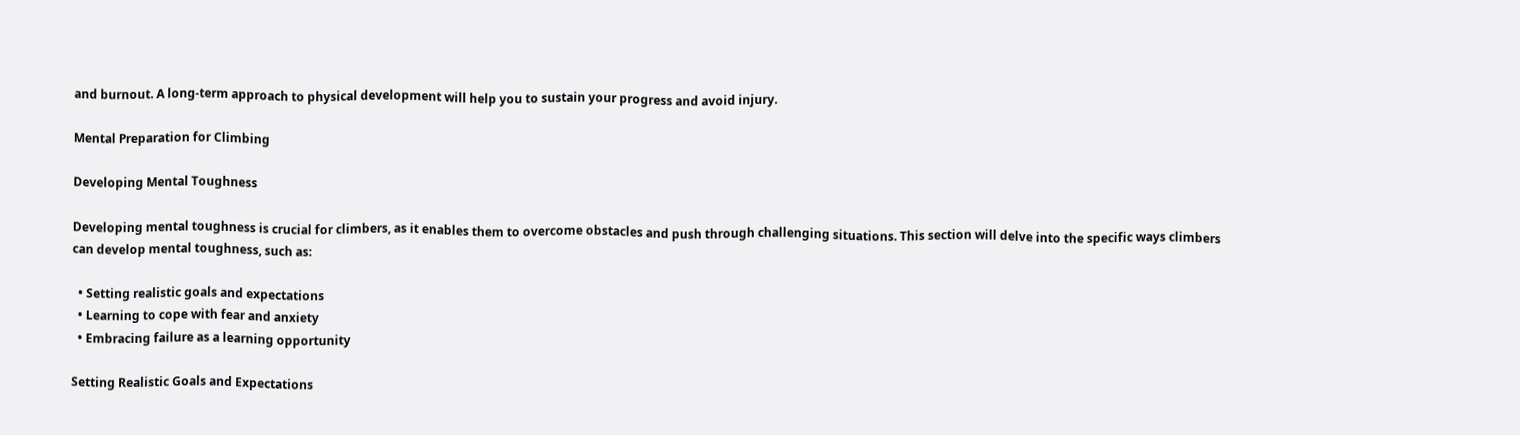and burnout. A long-term approach to physical development will help you to sustain your progress and avoid injury.

Mental Preparation for Climbing

Developing Mental Toughness

Developing mental toughness is crucial for climbers, as it enables them to overcome obstacles and push through challenging situations. This section will delve into the specific ways climbers can develop mental toughness, such as:

  • Setting realistic goals and expectations
  • Learning to cope with fear and anxiety
  • Embracing failure as a learning opportunity

Setting Realistic Goals and Expectations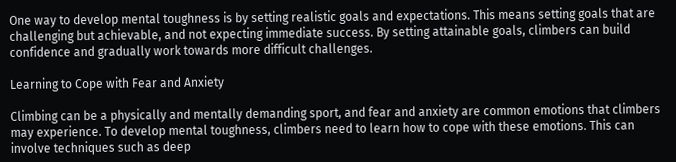One way to develop mental toughness is by setting realistic goals and expectations. This means setting goals that are challenging but achievable, and not expecting immediate success. By setting attainable goals, climbers can build confidence and gradually work towards more difficult challenges.

Learning to Cope with Fear and Anxiety

Climbing can be a physically and mentally demanding sport, and fear and anxiety are common emotions that climbers may experience. To develop mental toughness, climbers need to learn how to cope with these emotions. This can involve techniques such as deep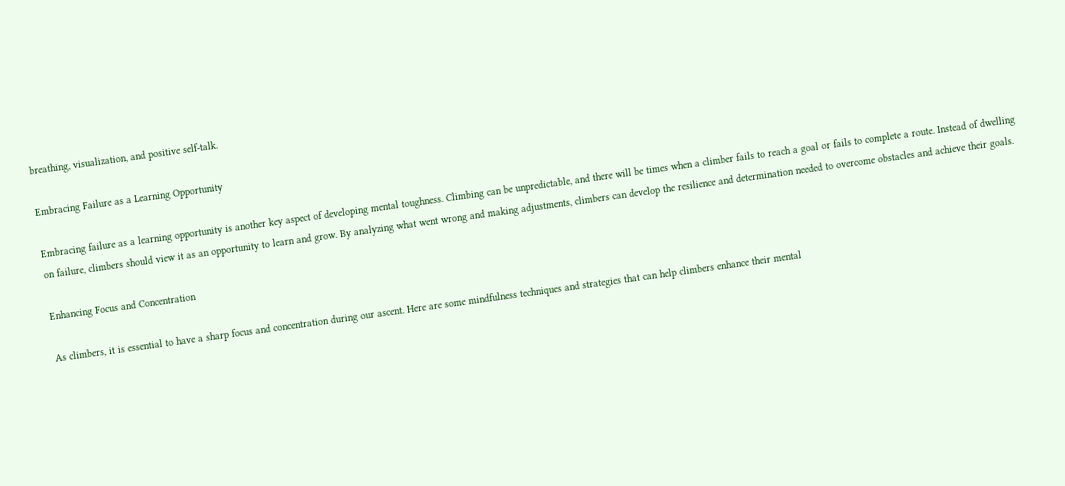breathing, visualization, and positive self-talk.

Embracing Failure as a Learning Opportunity

Embracing failure as a learning opportunity is another key aspect of developing mental toughness. Climbing can be unpredictable, and there will be times when a climber fails to reach a goal or fails to complete a route. Instead of dwelling on failure, climbers should view it as an opportunity to learn and grow. By analyzing what went wrong and making adjustments, climbers can develop the resilience and determination needed to overcome obstacles and achieve their goals.

Enhancing Focus and Concentration

As climbers, it is essential to have a sharp focus and concentration during our ascent. Here are some mindfulness techniques and strategies that can help climbers enhance their mental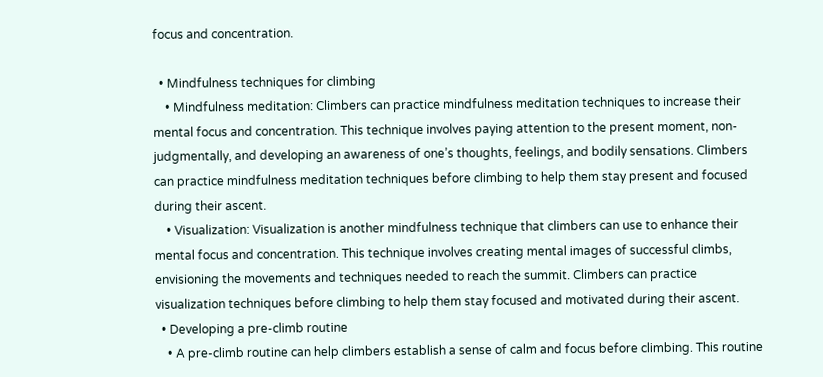focus and concentration.

  • Mindfulness techniques for climbing
    • Mindfulness meditation: Climbers can practice mindfulness meditation techniques to increase their mental focus and concentration. This technique involves paying attention to the present moment, non-judgmentally, and developing an awareness of one’s thoughts, feelings, and bodily sensations. Climbers can practice mindfulness meditation techniques before climbing to help them stay present and focused during their ascent.
    • Visualization: Visualization is another mindfulness technique that climbers can use to enhance their mental focus and concentration. This technique involves creating mental images of successful climbs, envisioning the movements and techniques needed to reach the summit. Climbers can practice visualization techniques before climbing to help them stay focused and motivated during their ascent.
  • Developing a pre-climb routine
    • A pre-climb routine can help climbers establish a sense of calm and focus before climbing. This routine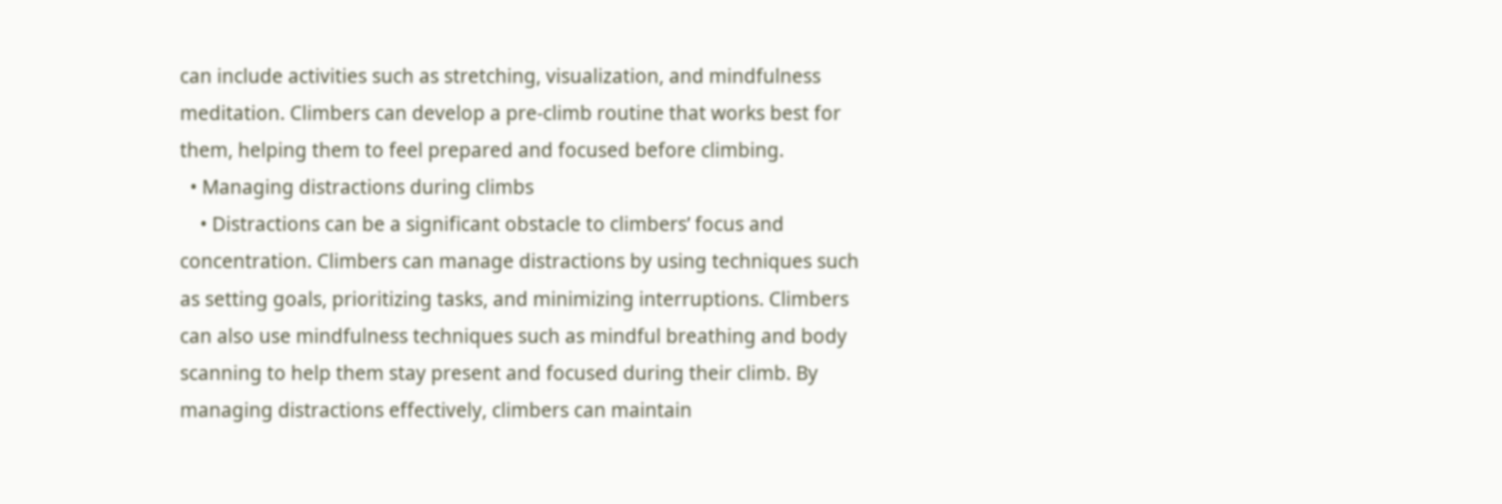can include activities such as stretching, visualization, and mindfulness meditation. Climbers can develop a pre-climb routine that works best for them, helping them to feel prepared and focused before climbing.
  • Managing distractions during climbs
    • Distractions can be a significant obstacle to climbers’ focus and concentration. Climbers can manage distractions by using techniques such as setting goals, prioritizing tasks, and minimizing interruptions. Climbers can also use mindfulness techniques such as mindful breathing and body scanning to help them stay present and focused during their climb. By managing distractions effectively, climbers can maintain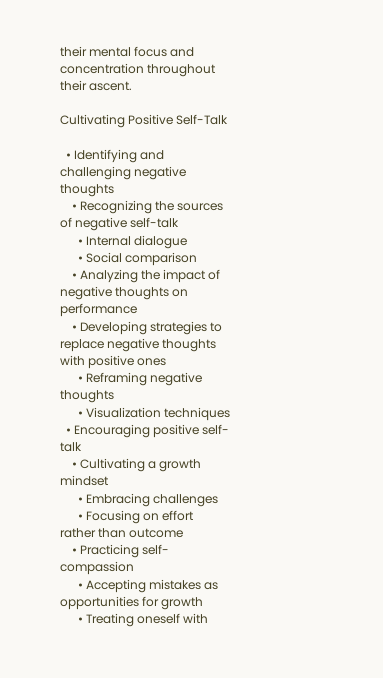their mental focus and concentration throughout their ascent.

Cultivating Positive Self-Talk

  • Identifying and challenging negative thoughts
    • Recognizing the sources of negative self-talk
      • Internal dialogue
      • Social comparison
    • Analyzing the impact of negative thoughts on performance
    • Developing strategies to replace negative thoughts with positive ones
      • Reframing negative thoughts
      • Visualization techniques
  • Encouraging positive self-talk
    • Cultivating a growth mindset
      • Embracing challenges
      • Focusing on effort rather than outcome
    • Practicing self-compassion
      • Accepting mistakes as opportunities for growth
      • Treating oneself with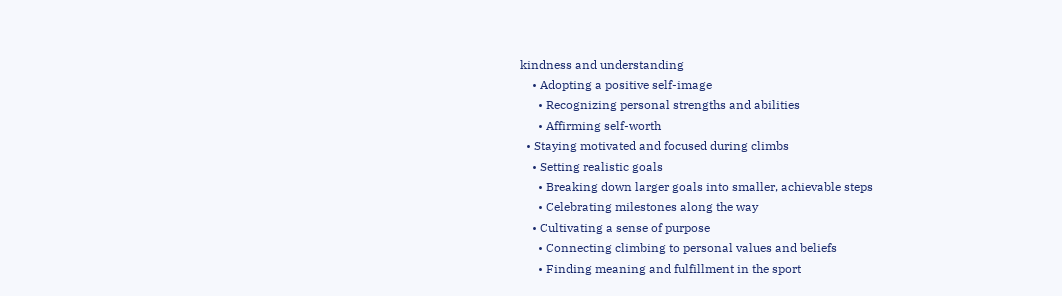kindness and understanding
    • Adopting a positive self-image
      • Recognizing personal strengths and abilities
      • Affirming self-worth
  • Staying motivated and focused during climbs
    • Setting realistic goals
      • Breaking down larger goals into smaller, achievable steps
      • Celebrating milestones along the way
    • Cultivating a sense of purpose
      • Connecting climbing to personal values and beliefs
      • Finding meaning and fulfillment in the sport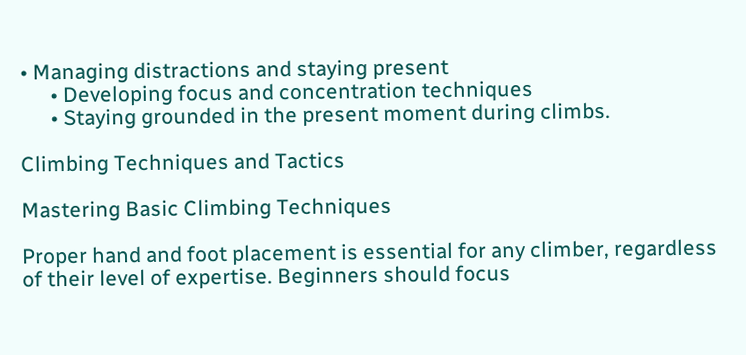• Managing distractions and staying present
      • Developing focus and concentration techniques
      • Staying grounded in the present moment during climbs.

Climbing Techniques and Tactics

Mastering Basic Climbing Techniques

Proper hand and foot placement is essential for any climber, regardless of their level of expertise. Beginners should focus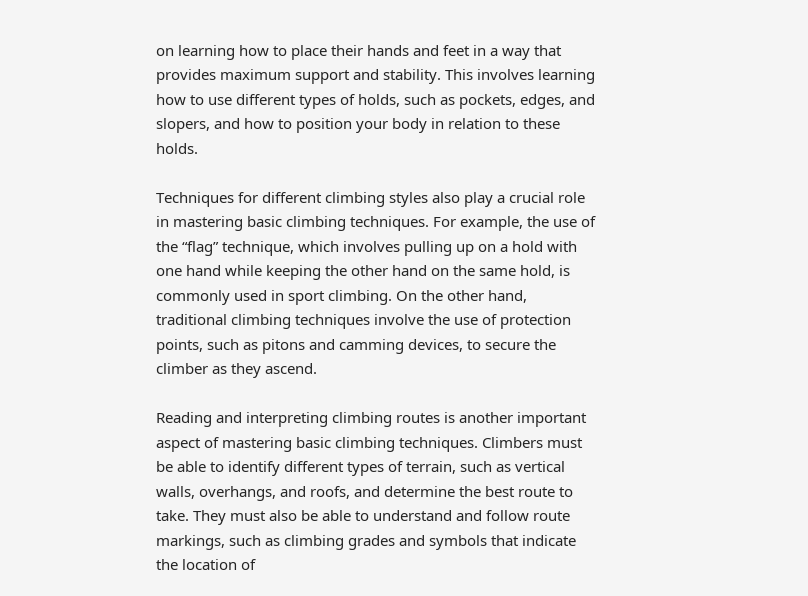on learning how to place their hands and feet in a way that provides maximum support and stability. This involves learning how to use different types of holds, such as pockets, edges, and slopers, and how to position your body in relation to these holds.

Techniques for different climbing styles also play a crucial role in mastering basic climbing techniques. For example, the use of the “flag” technique, which involves pulling up on a hold with one hand while keeping the other hand on the same hold, is commonly used in sport climbing. On the other hand, traditional climbing techniques involve the use of protection points, such as pitons and camming devices, to secure the climber as they ascend.

Reading and interpreting climbing routes is another important aspect of mastering basic climbing techniques. Climbers must be able to identify different types of terrain, such as vertical walls, overhangs, and roofs, and determine the best route to take. They must also be able to understand and follow route markings, such as climbing grades and symbols that indicate the location of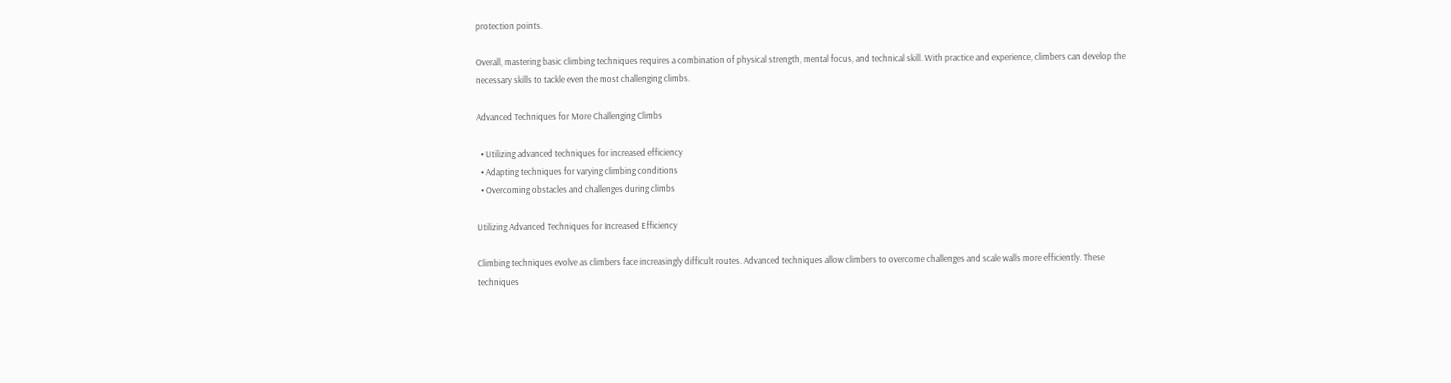protection points.

Overall, mastering basic climbing techniques requires a combination of physical strength, mental focus, and technical skill. With practice and experience, climbers can develop the necessary skills to tackle even the most challenging climbs.

Advanced Techniques for More Challenging Climbs

  • Utilizing advanced techniques for increased efficiency
  • Adapting techniques for varying climbing conditions
  • Overcoming obstacles and challenges during climbs

Utilizing Advanced Techniques for Increased Efficiency

Climbing techniques evolve as climbers face increasingly difficult routes. Advanced techniques allow climbers to overcome challenges and scale walls more efficiently. These techniques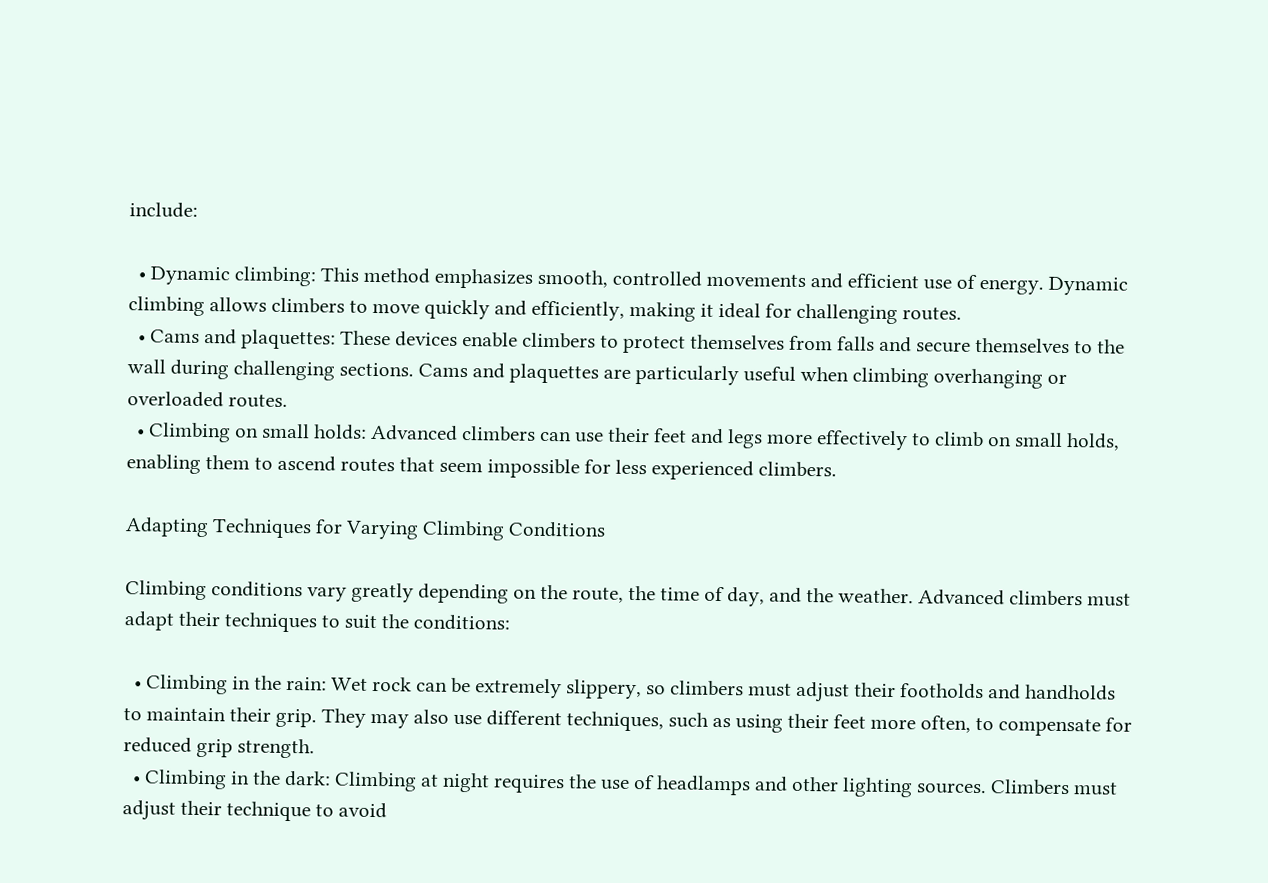include:

  • Dynamic climbing: This method emphasizes smooth, controlled movements and efficient use of energy. Dynamic climbing allows climbers to move quickly and efficiently, making it ideal for challenging routes.
  • Cams and plaquettes: These devices enable climbers to protect themselves from falls and secure themselves to the wall during challenging sections. Cams and plaquettes are particularly useful when climbing overhanging or overloaded routes.
  • Climbing on small holds: Advanced climbers can use their feet and legs more effectively to climb on small holds, enabling them to ascend routes that seem impossible for less experienced climbers.

Adapting Techniques for Varying Climbing Conditions

Climbing conditions vary greatly depending on the route, the time of day, and the weather. Advanced climbers must adapt their techniques to suit the conditions:

  • Climbing in the rain: Wet rock can be extremely slippery, so climbers must adjust their footholds and handholds to maintain their grip. They may also use different techniques, such as using their feet more often, to compensate for reduced grip strength.
  • Climbing in the dark: Climbing at night requires the use of headlamps and other lighting sources. Climbers must adjust their technique to avoid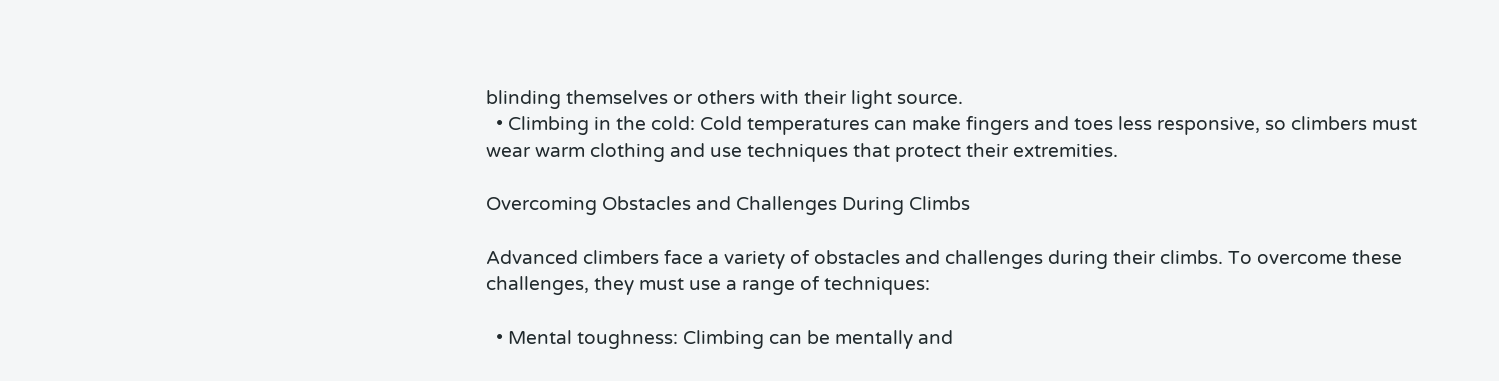blinding themselves or others with their light source.
  • Climbing in the cold: Cold temperatures can make fingers and toes less responsive, so climbers must wear warm clothing and use techniques that protect their extremities.

Overcoming Obstacles and Challenges During Climbs

Advanced climbers face a variety of obstacles and challenges during their climbs. To overcome these challenges, they must use a range of techniques:

  • Mental toughness: Climbing can be mentally and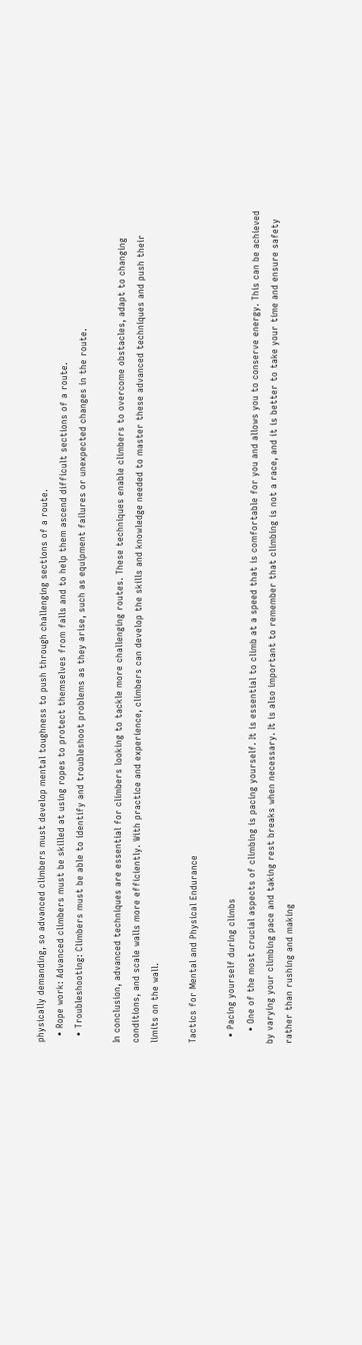physically demanding, so advanced climbers must develop mental toughness to push through challenging sections of a route.
  • Rope work: Advanced climbers must be skilled at using ropes to protect themselves from falls and to help them ascend difficult sections of a route.
  • Troubleshooting: Climbers must be able to identify and troubleshoot problems as they arise, such as equipment failures or unexpected changes in the route.

In conclusion, advanced techniques are essential for climbers looking to tackle more challenging routes. These techniques enable climbers to overcome obstacles, adapt to changing conditions, and scale walls more efficiently. With practice and experience, climbers can develop the skills and knowledge needed to master these advanced techniques and push their limits on the wall.

Tactics for Mental and Physical Endurance

  • Pacing yourself during climbs
    • One of the most crucial aspects of climbing is pacing yourself. It is essential to climb at a speed that is comfortable for you and allows you to conserve energy. This can be achieved by varying your climbing pace and taking rest breaks when necessary. It is also important to remember that climbing is not a race, and it is better to take your time and ensure safety rather than rushing and making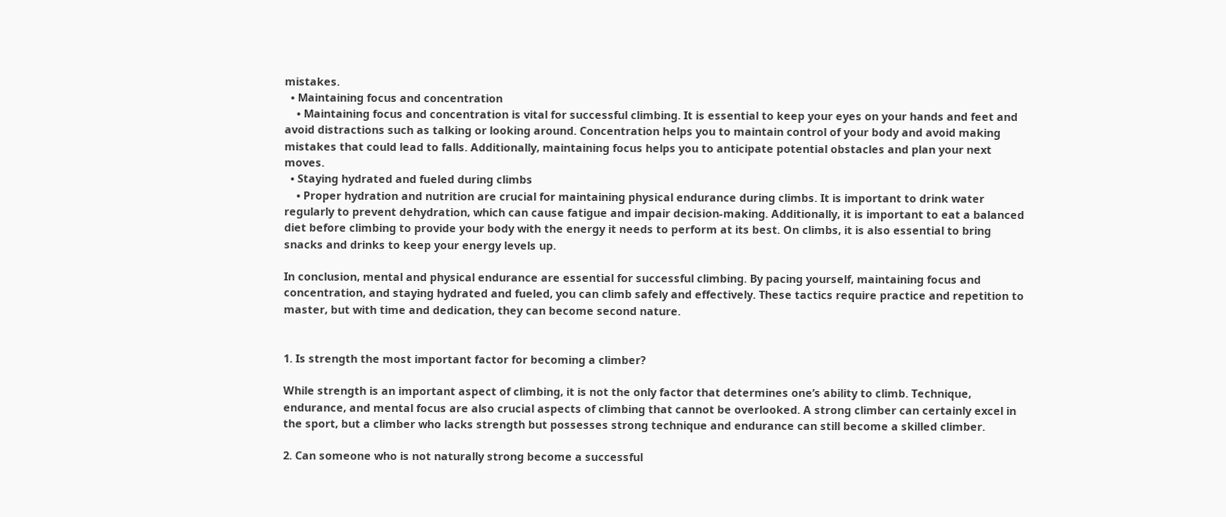mistakes.
  • Maintaining focus and concentration
    • Maintaining focus and concentration is vital for successful climbing. It is essential to keep your eyes on your hands and feet and avoid distractions such as talking or looking around. Concentration helps you to maintain control of your body and avoid making mistakes that could lead to falls. Additionally, maintaining focus helps you to anticipate potential obstacles and plan your next moves.
  • Staying hydrated and fueled during climbs
    • Proper hydration and nutrition are crucial for maintaining physical endurance during climbs. It is important to drink water regularly to prevent dehydration, which can cause fatigue and impair decision-making. Additionally, it is important to eat a balanced diet before climbing to provide your body with the energy it needs to perform at its best. On climbs, it is also essential to bring snacks and drinks to keep your energy levels up.

In conclusion, mental and physical endurance are essential for successful climbing. By pacing yourself, maintaining focus and concentration, and staying hydrated and fueled, you can climb safely and effectively. These tactics require practice and repetition to master, but with time and dedication, they can become second nature.


1. Is strength the most important factor for becoming a climber?

While strength is an important aspect of climbing, it is not the only factor that determines one’s ability to climb. Technique, endurance, and mental focus are also crucial aspects of climbing that cannot be overlooked. A strong climber can certainly excel in the sport, but a climber who lacks strength but possesses strong technique and endurance can still become a skilled climber.

2. Can someone who is not naturally strong become a successful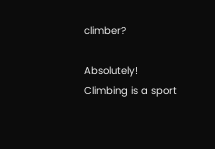climber?

Absolutely! Climbing is a sport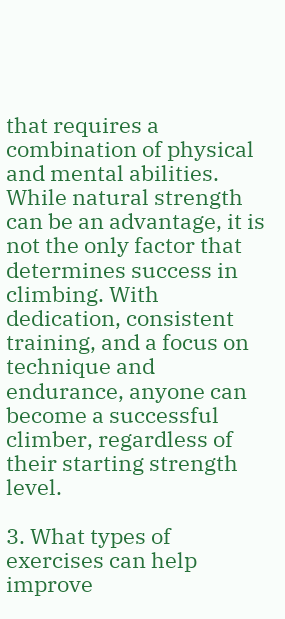that requires a combination of physical and mental abilities. While natural strength can be an advantage, it is not the only factor that determines success in climbing. With dedication, consistent training, and a focus on technique and endurance, anyone can become a successful climber, regardless of their starting strength level.

3. What types of exercises can help improve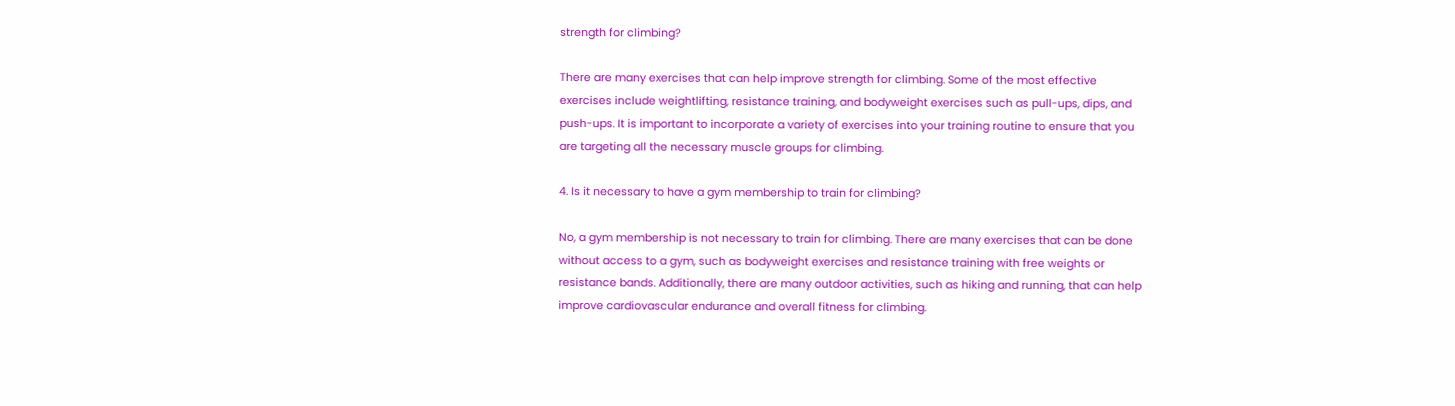strength for climbing?

There are many exercises that can help improve strength for climbing. Some of the most effective exercises include weightlifting, resistance training, and bodyweight exercises such as pull-ups, dips, and push-ups. It is important to incorporate a variety of exercises into your training routine to ensure that you are targeting all the necessary muscle groups for climbing.

4. Is it necessary to have a gym membership to train for climbing?

No, a gym membership is not necessary to train for climbing. There are many exercises that can be done without access to a gym, such as bodyweight exercises and resistance training with free weights or resistance bands. Additionally, there are many outdoor activities, such as hiking and running, that can help improve cardiovascular endurance and overall fitness for climbing.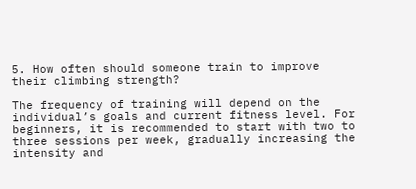5. How often should someone train to improve their climbing strength?

The frequency of training will depend on the individual’s goals and current fitness level. For beginners, it is recommended to start with two to three sessions per week, gradually increasing the intensity and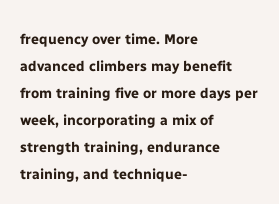frequency over time. More advanced climbers may benefit from training five or more days per week, incorporating a mix of strength training, endurance training, and technique-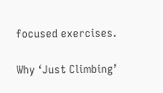focused exercises.

Why ‘Just Climbing’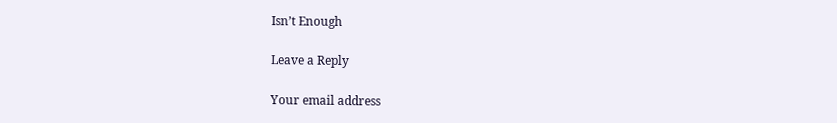Isn’t Enough

Leave a Reply

Your email address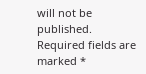will not be published. Required fields are marked *